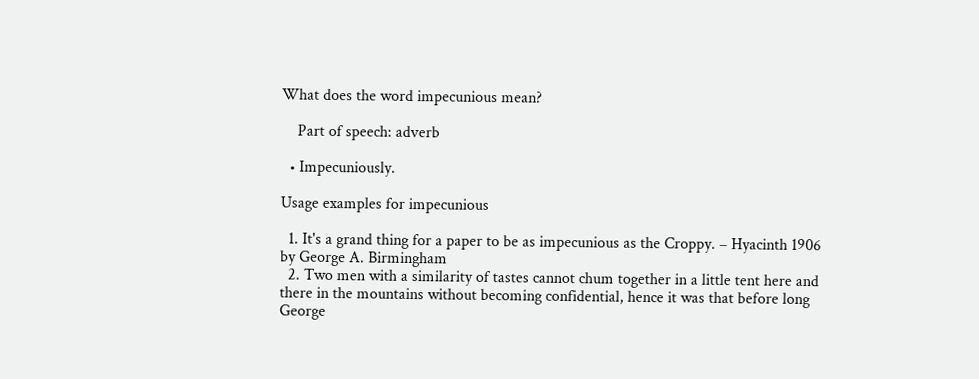What does the word impecunious mean?

    Part of speech: adverb

  • Impecuniously.

Usage examples for impecunious

  1. It's a grand thing for a paper to be as impecunious as the Croppy. – Hyacinth 1906 by George A. Birmingham
  2. Two men with a similarity of tastes cannot chum together in a little tent here and there in the mountains without becoming confidential, hence it was that before long George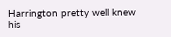Harrington pretty well knew his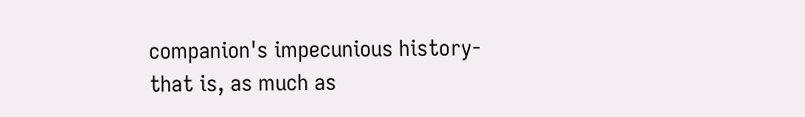companion's impecunious history- that is, as much as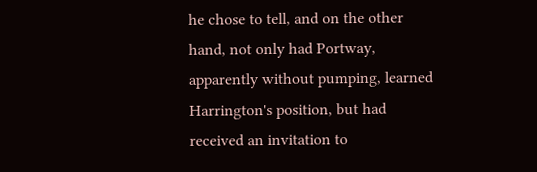he chose to tell, and on the other hand, not only had Portway, apparently without pumping, learned Harrington's position, but had received an invitation to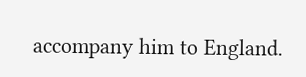accompany him to England.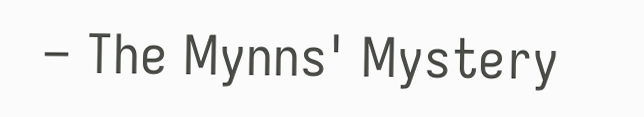– The Mynns' Mystery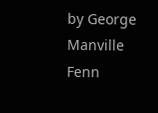by George Manville Fenn